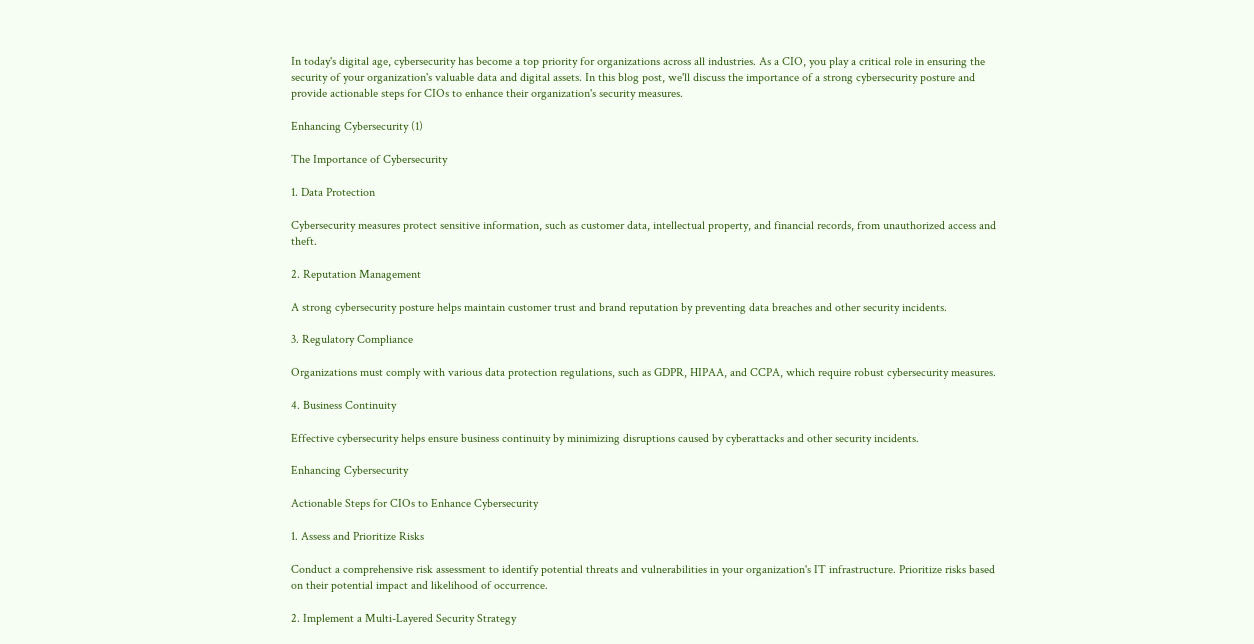In today's digital age, cybersecurity has become a top priority for organizations across all industries. As a CIO, you play a critical role in ensuring the security of your organization's valuable data and digital assets. In this blog post, we'll discuss the importance of a strong cybersecurity posture and provide actionable steps for CIOs to enhance their organization's security measures.

Enhancing Cybersecurity (1)

The Importance of Cybersecurity

1. Data Protection

Cybersecurity measures protect sensitive information, such as customer data, intellectual property, and financial records, from unauthorized access and theft.

2. Reputation Management

A strong cybersecurity posture helps maintain customer trust and brand reputation by preventing data breaches and other security incidents.

3. Regulatory Compliance

Organizations must comply with various data protection regulations, such as GDPR, HIPAA, and CCPA, which require robust cybersecurity measures.

4. Business Continuity

Effective cybersecurity helps ensure business continuity by minimizing disruptions caused by cyberattacks and other security incidents.

Enhancing Cybersecurity

Actionable Steps for CIOs to Enhance Cybersecurity

1. Assess and Prioritize Risks

Conduct a comprehensive risk assessment to identify potential threats and vulnerabilities in your organization's IT infrastructure. Prioritize risks based on their potential impact and likelihood of occurrence.

2. Implement a Multi-Layered Security Strategy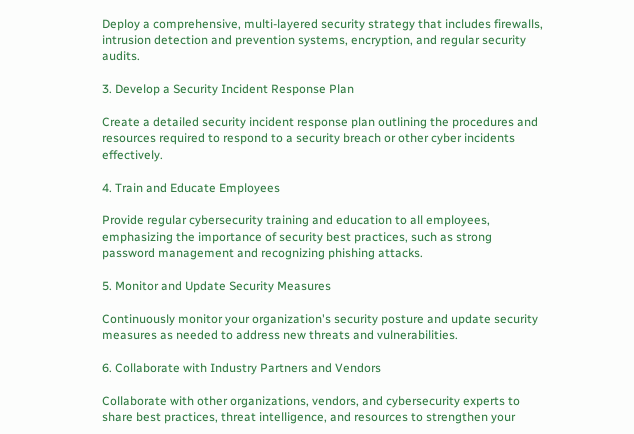Deploy a comprehensive, multi-layered security strategy that includes firewalls, intrusion detection and prevention systems, encryption, and regular security audits.

3. Develop a Security Incident Response Plan

Create a detailed security incident response plan outlining the procedures and resources required to respond to a security breach or other cyber incidents effectively.

4. Train and Educate Employees

Provide regular cybersecurity training and education to all employees, emphasizing the importance of security best practices, such as strong password management and recognizing phishing attacks.

5. Monitor and Update Security Measures

Continuously monitor your organization's security posture and update security measures as needed to address new threats and vulnerabilities.

6. Collaborate with Industry Partners and Vendors

Collaborate with other organizations, vendors, and cybersecurity experts to share best practices, threat intelligence, and resources to strengthen your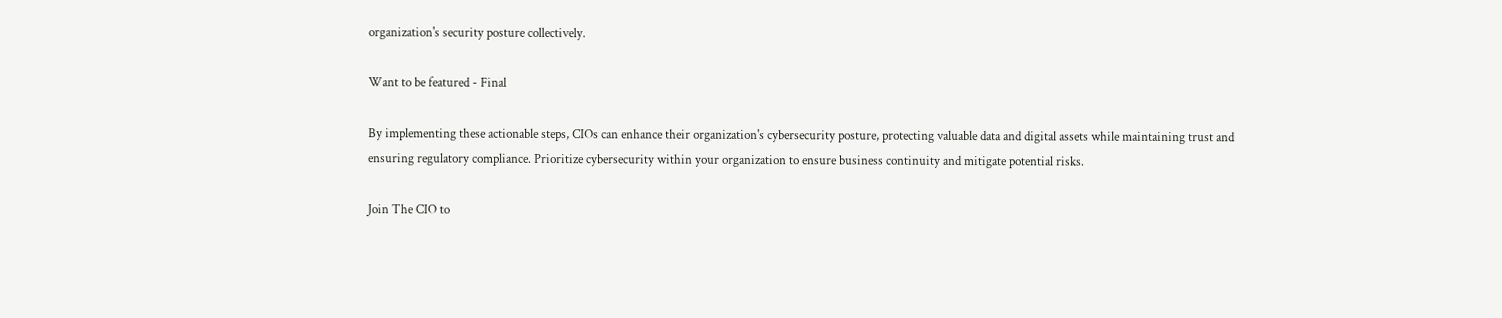organization's security posture collectively.

Want to be featured - Final

By implementing these actionable steps, CIOs can enhance their organization's cybersecurity posture, protecting valuable data and digital assets while maintaining trust and ensuring regulatory compliance. Prioritize cybersecurity within your organization to ensure business continuity and mitigate potential risks.

Join The CIO to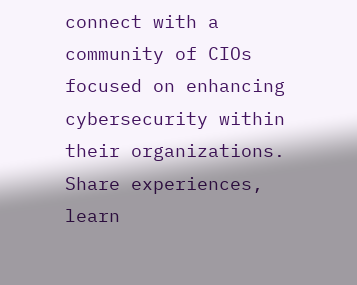connect with a community of CIOs focused on enhancing cybersecurity within their organizations. Share experiences, learn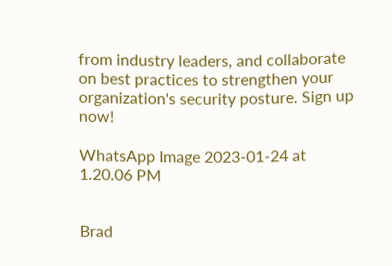from industry leaders, and collaborate on best practices to strengthen your organization's security posture. Sign up now!

WhatsApp Image 2023-01-24 at 1.20.06 PM


Brad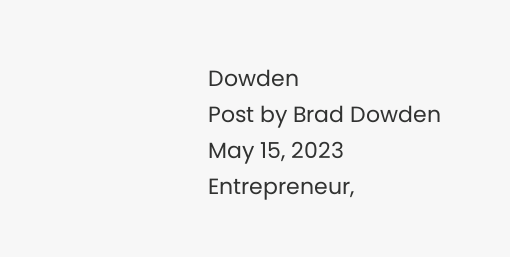Dowden
Post by Brad Dowden
May 15, 2023
Entrepreneur,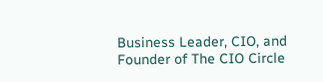Business Leader, CIO, and Founder of The CIO Circle